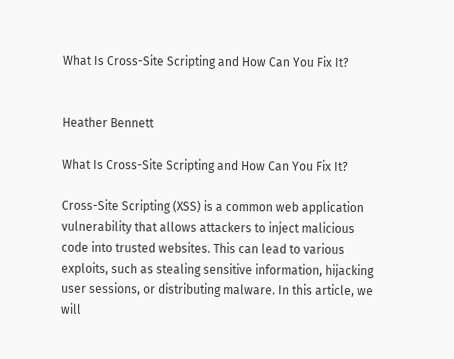What Is Cross-Site Scripting and How Can You Fix It?


Heather Bennett

What Is Cross-Site Scripting and How Can You Fix It?

Cross-Site Scripting (XSS) is a common web application vulnerability that allows attackers to inject malicious code into trusted websites. This can lead to various exploits, such as stealing sensitive information, hijacking user sessions, or distributing malware. In this article, we will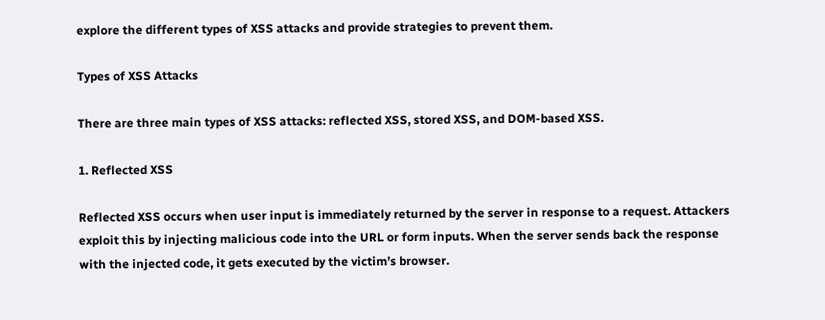explore the different types of XSS attacks and provide strategies to prevent them.

Types of XSS Attacks

There are three main types of XSS attacks: reflected XSS, stored XSS, and DOM-based XSS.

1. Reflected XSS

Reflected XSS occurs when user input is immediately returned by the server in response to a request. Attackers exploit this by injecting malicious code into the URL or form inputs. When the server sends back the response with the injected code, it gets executed by the victim’s browser.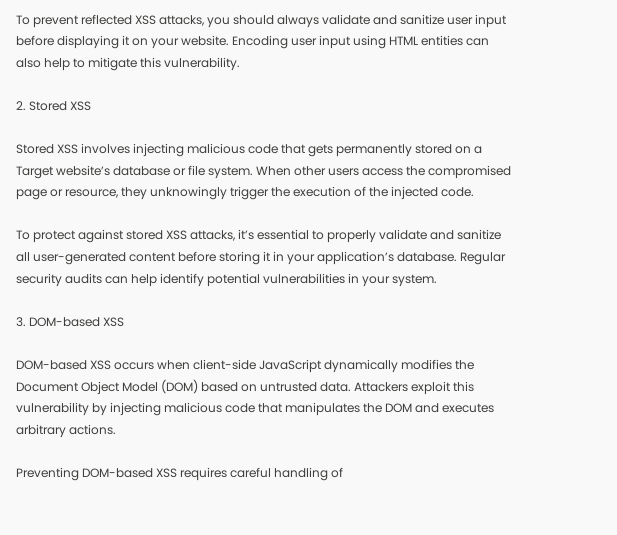To prevent reflected XSS attacks, you should always validate and sanitize user input before displaying it on your website. Encoding user input using HTML entities can also help to mitigate this vulnerability.

2. Stored XSS

Stored XSS involves injecting malicious code that gets permanently stored on a Target website’s database or file system. When other users access the compromised page or resource, they unknowingly trigger the execution of the injected code.

To protect against stored XSS attacks, it’s essential to properly validate and sanitize all user-generated content before storing it in your application’s database. Regular security audits can help identify potential vulnerabilities in your system.

3. DOM-based XSS

DOM-based XSS occurs when client-side JavaScript dynamically modifies the Document Object Model (DOM) based on untrusted data. Attackers exploit this vulnerability by injecting malicious code that manipulates the DOM and executes arbitrary actions.

Preventing DOM-based XSS requires careful handling of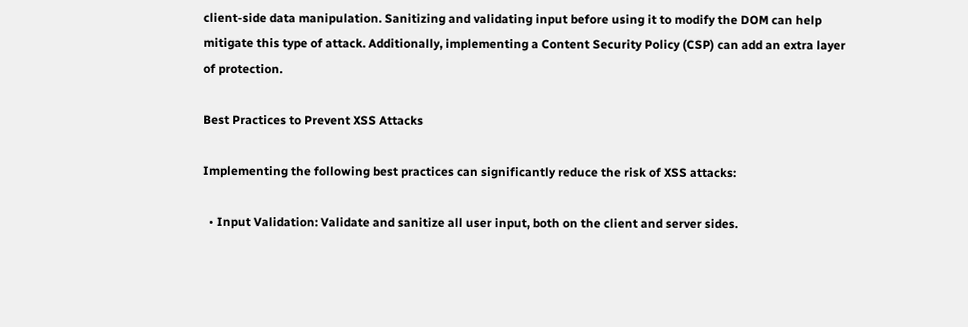client-side data manipulation. Sanitizing and validating input before using it to modify the DOM can help mitigate this type of attack. Additionally, implementing a Content Security Policy (CSP) can add an extra layer of protection.

Best Practices to Prevent XSS Attacks

Implementing the following best practices can significantly reduce the risk of XSS attacks:

  • Input Validation: Validate and sanitize all user input, both on the client and server sides.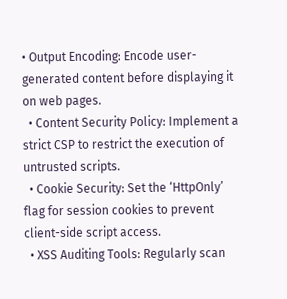• Output Encoding: Encode user-generated content before displaying it on web pages.
  • Content Security Policy: Implement a strict CSP to restrict the execution of untrusted scripts.
  • Cookie Security: Set the ‘HttpOnly’ flag for session cookies to prevent client-side script access.
  • XSS Auditing Tools: Regularly scan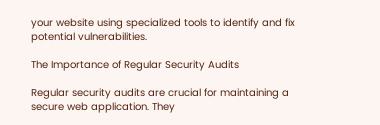your website using specialized tools to identify and fix potential vulnerabilities.

The Importance of Regular Security Audits

Regular security audits are crucial for maintaining a secure web application. They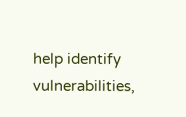help identify vulnerabilities,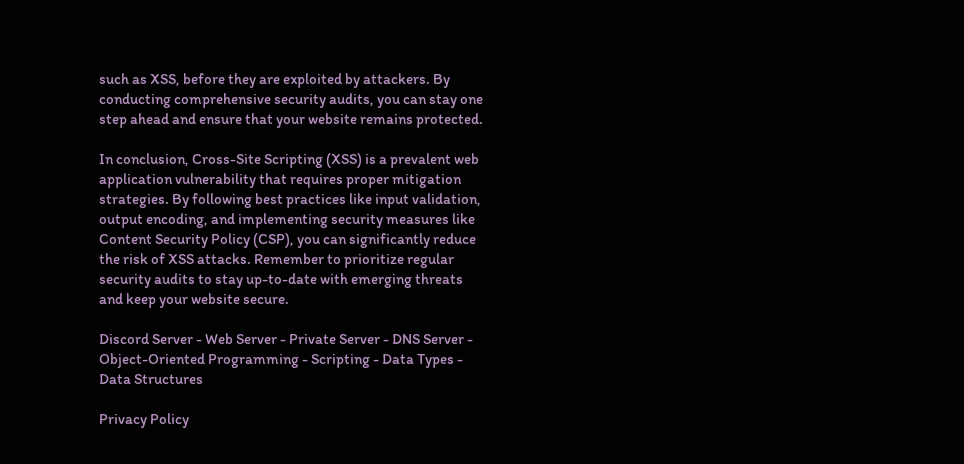such as XSS, before they are exploited by attackers. By conducting comprehensive security audits, you can stay one step ahead and ensure that your website remains protected.

In conclusion, Cross-Site Scripting (XSS) is a prevalent web application vulnerability that requires proper mitigation strategies. By following best practices like input validation, output encoding, and implementing security measures like Content Security Policy (CSP), you can significantly reduce the risk of XSS attacks. Remember to prioritize regular security audits to stay up-to-date with emerging threats and keep your website secure.

Discord Server - Web Server - Private Server - DNS Server - Object-Oriented Programming - Scripting - Data Types - Data Structures

Privacy Policy